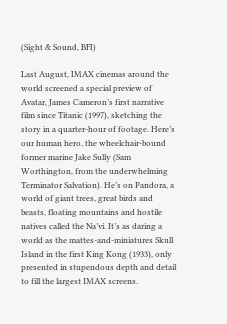(Sight & Sound, BFI)

Last August, IMAX cinemas around the world screened a special preview of Avatar, James Cameron’s first narrative film since Titanic (1997), sketching the story in a quarter-hour of footage. Here’s our human hero, the wheelchair-bound former marine Jake Sully (Sam Worthington, from the underwhelming Terminator Salvation). He’s on Pandora, a world of giant trees, great birds and beasts, floating mountains and hostile natives called the Na’vi. It’s as daring a world as the mattes-and-miniatures Skull Island in the first King Kong (1933), only presented in stupendous depth and detail to fill the largest IMAX screens.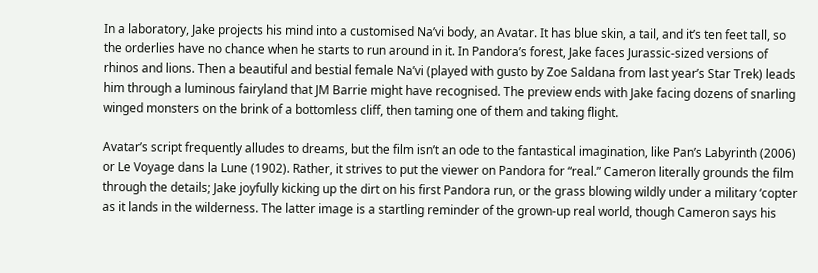In a laboratory, Jake projects his mind into a customised Na’vi body, an Avatar. It has blue skin, a tail, and it’s ten feet tall, so the orderlies have no chance when he starts to run around in it. In Pandora’s forest, Jake faces Jurassic-sized versions of rhinos and lions. Then a beautiful and bestial female Na’vi (played with gusto by Zoe Saldana from last year’s Star Trek) leads him through a luminous fairyland that JM Barrie might have recognised. The preview ends with Jake facing dozens of snarling winged monsters on the brink of a bottomless cliff, then taming one of them and taking flight.

Avatar’s script frequently alludes to dreams, but the film isn’t an ode to the fantastical imagination, like Pan’s Labyrinth (2006) or Le Voyage dans la Lune (1902). Rather, it strives to put the viewer on Pandora for “real.” Cameron literally grounds the film through the details; Jake joyfully kicking up the dirt on his first Pandora run, or the grass blowing wildly under a military ‘copter as it lands in the wilderness. The latter image is a startling reminder of the grown-up real world, though Cameron says his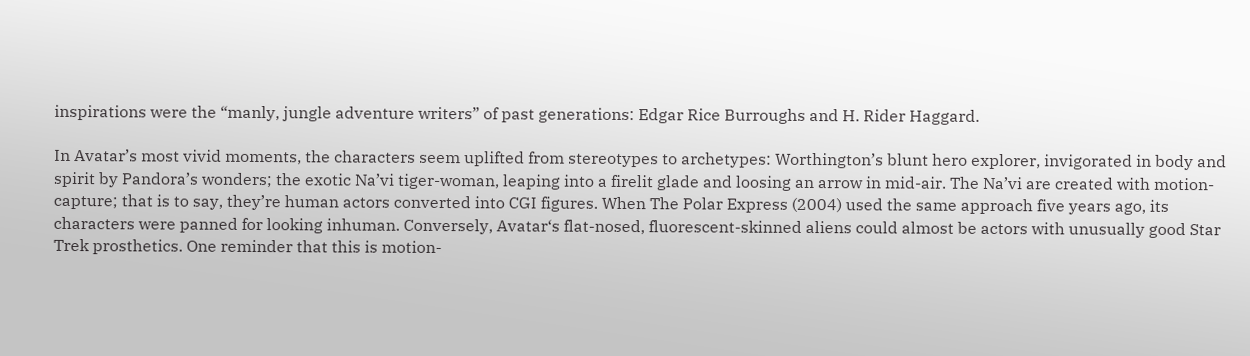inspirations were the “manly, jungle adventure writers” of past generations: Edgar Rice Burroughs and H. Rider Haggard.

In Avatar’s most vivid moments, the characters seem uplifted from stereotypes to archetypes: Worthington’s blunt hero explorer, invigorated in body and spirit by Pandora’s wonders; the exotic Na’vi tiger-woman, leaping into a firelit glade and loosing an arrow in mid-air. The Na’vi are created with motion-capture; that is to say, they’re human actors converted into CGI figures. When The Polar Express (2004) used the same approach five years ago, its characters were panned for looking inhuman. Conversely, Avatar‘s flat-nosed, fluorescent-skinned aliens could almost be actors with unusually good Star Trek prosthetics. One reminder that this is motion-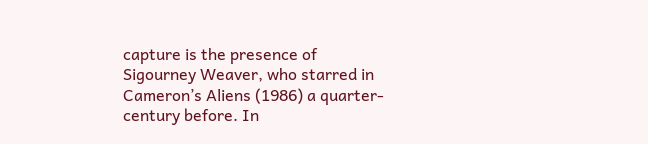capture is the presence of Sigourney Weaver, who starred in Cameron’s Aliens (1986) a quarter-century before. In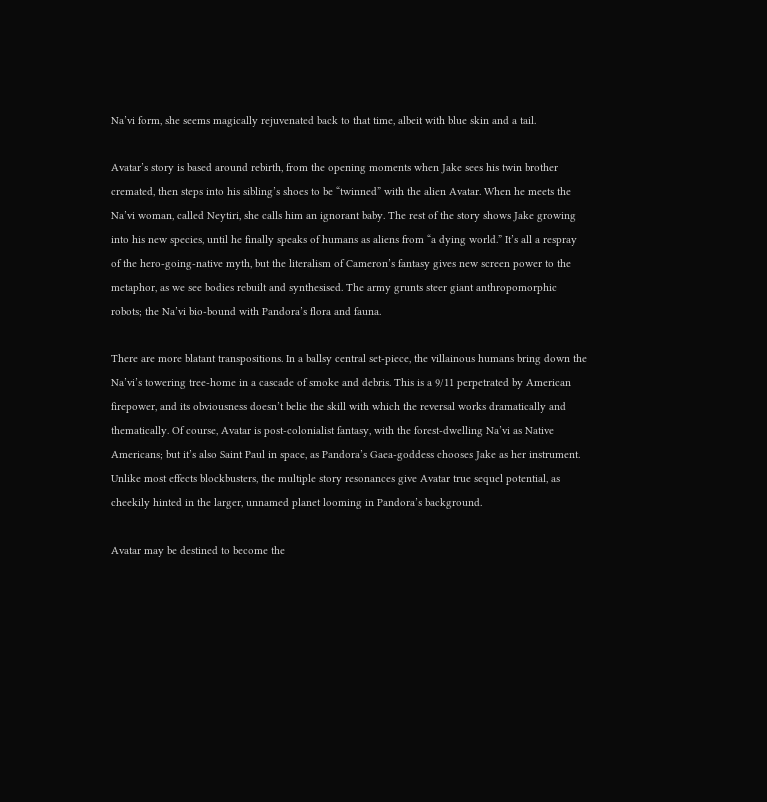Na’vi form, she seems magically rejuvenated back to that time, albeit with blue skin and a tail.

Avatar’s story is based around rebirth, from the opening moments when Jake sees his twin brother cremated, then steps into his sibling’s shoes to be “twinned” with the alien Avatar. When he meets the Na’vi woman, called Neytiri, she calls him an ignorant baby. The rest of the story shows Jake growing into his new species, until he finally speaks of humans as aliens from “a dying world.” It’s all a respray of the hero-going-native myth, but the literalism of Cameron’s fantasy gives new screen power to the metaphor, as we see bodies rebuilt and synthesised. The army grunts steer giant anthropomorphic robots; the Na’vi bio-bound with Pandora’s flora and fauna.

There are more blatant transpositions. In a ballsy central set-piece, the villainous humans bring down the Na’vi’s towering tree-home in a cascade of smoke and debris. This is a 9/11 perpetrated by American firepower, and its obviousness doesn’t belie the skill with which the reversal works dramatically and thematically. Of course, Avatar is post-colonialist fantasy, with the forest-dwelling Na’vi as Native Americans; but it’s also Saint Paul in space, as Pandora’s Gaea-goddess chooses Jake as her instrument. Unlike most effects blockbusters, the multiple story resonances give Avatar true sequel potential, as cheekily hinted in the larger, unnamed planet looming in Pandora’s background.

Avatar may be destined to become the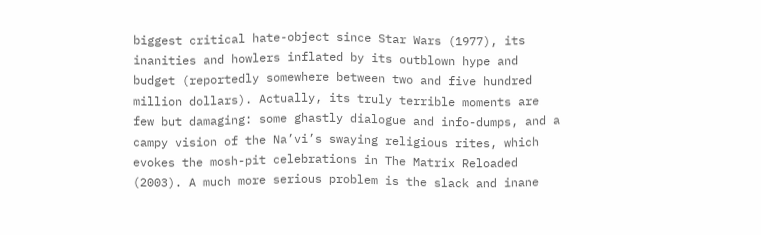biggest critical hate-object since Star Wars (1977), its inanities and howlers inflated by its outblown hype and budget (reportedly somewhere between two and five hundred million dollars). Actually, its truly terrible moments are few but damaging: some ghastly dialogue and info-dumps, and a campy vision of the Na’vi’s swaying religious rites, which evokes the mosh-pit celebrations in The Matrix Reloaded (2003). A much more serious problem is the slack and inane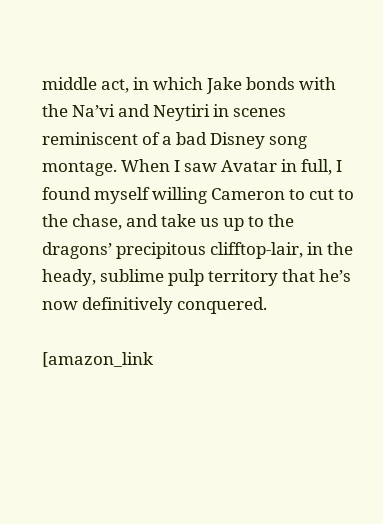middle act, in which Jake bonds with the Na’vi and Neytiri in scenes reminiscent of a bad Disney song montage. When I saw Avatar in full, I found myself willing Cameron to cut to the chase, and take us up to the dragons’ precipitous clifftop-lair, in the heady, sublime pulp territory that he’s now definitively conquered.

[amazon_link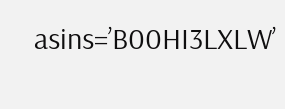asins=’B00HI3LXLW’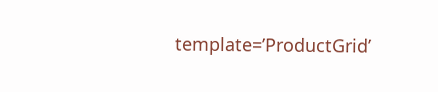template=’ProductGrid’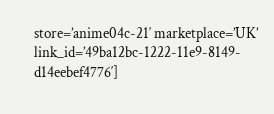store=’anime04c-21′ marketplace=’UK’ link_id=’49ba12bc-1222-11e9-8149-d14eebef4776′]